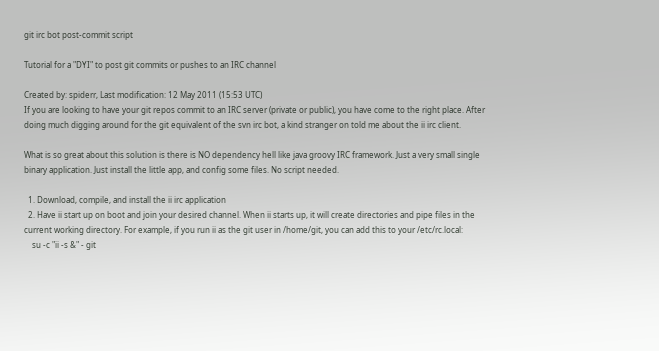git irc bot post-commit script

Tutorial for a "DYI" to post git commits or pushes to an IRC channel

Created by: spiderr, Last modification: 12 May 2011 (15:53 UTC)
If you are looking to have your git repos commit to an IRC server (private or public), you have come to the right place. After doing much digging around for the git equivalent of the svn irc bot, a kind stranger on told me about the ii irc client.

What is so great about this solution is there is NO dependency hell like java groovy IRC framework. Just a very small single binary application. Just install the little app, and config some files. No script needed.

  1. Download, compile, and install the ii irc application
  2. Have ii start up on boot and join your desired channel. When ii starts up, it will create directories and pipe files in the current working directory. For example, if you run ii as the git user in /home/git, you can add this to your /etc/rc.local:
    su -c "ii -s &" - git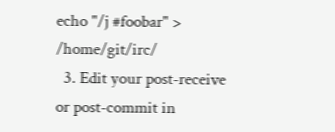echo "/j #foobar" > /home/git/irc/
  3. Edit your post-receive or post-commit in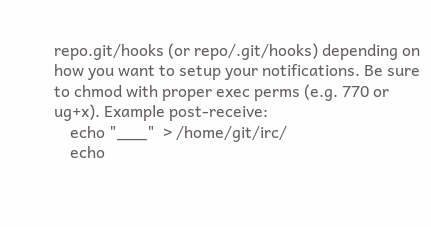repo.git/hooks (or repo/.git/hooks) depending on how you want to setup your notifications. Be sure to chmod with proper exec perms (e.g. 770 or ug+x). Example post-receive:
    echo "___"  > /home/git/irc/
    echo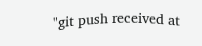"git push received at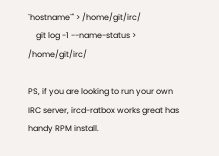`hostname`" > /home/git/irc/
    git log -1 --name-status > /home/git/irc/

PS, if you are looking to run your own IRC server, ircd-ratbox works great has handy RPM install.